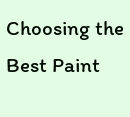Choosing the Best Paint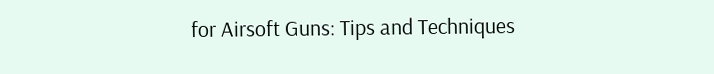for Airsoft Guns: Tips and Techniques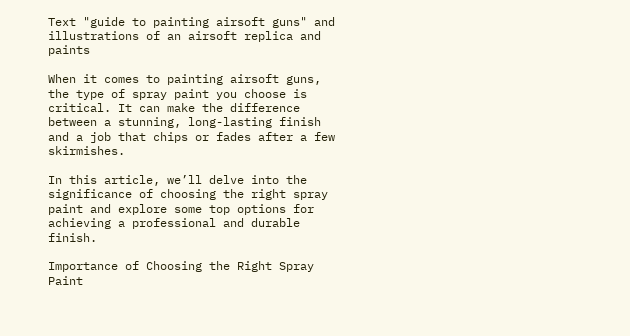Text "guide to painting airsoft guns" and illustrations of an airsoft replica and paints

When it comes to painting airsoft guns, the type of spray paint you choose is critical. It can make the difference between a stunning, long-lasting finish and a job that chips or fades after a few skirmishes.

In this article, we’ll delve into the significance of choosing the right spray paint and explore some top options for achieving a professional and durable finish.

Importance of Choosing the Right Spray Paint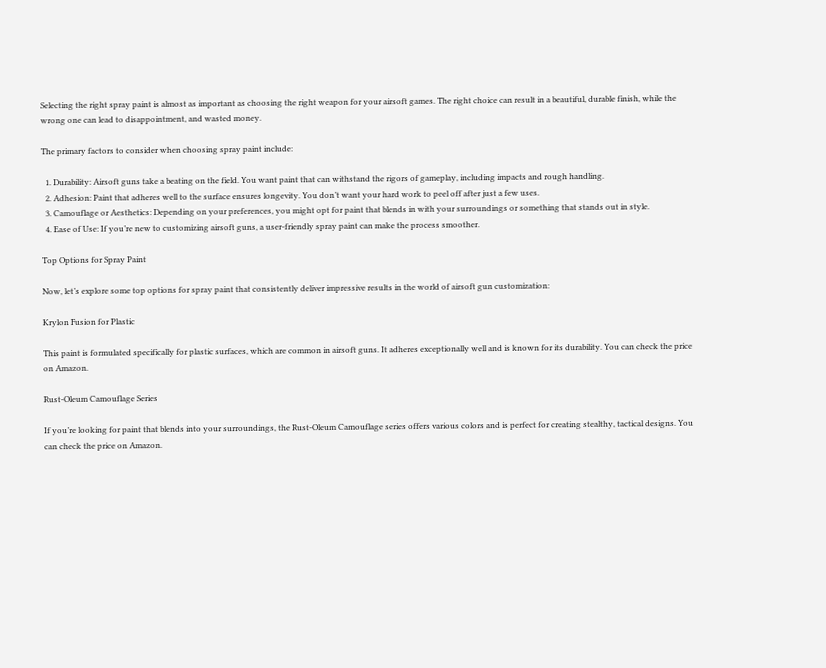Selecting the right spray paint is almost as important as choosing the right weapon for your airsoft games. The right choice can result in a beautiful, durable finish, while the wrong one can lead to disappointment, and wasted money.

The primary factors to consider when choosing spray paint include:

  1. Durability: Airsoft guns take a beating on the field. You want paint that can withstand the rigors of gameplay, including impacts and rough handling.
  2. Adhesion: Paint that adheres well to the surface ensures longevity. You don’t want your hard work to peel off after just a few uses.
  3. Camouflage or Aesthetics: Depending on your preferences, you might opt for paint that blends in with your surroundings or something that stands out in style.
  4. Ease of Use: If you’re new to customizing airsoft guns, a user-friendly spray paint can make the process smoother.

Top Options for Spray Paint

Now, let’s explore some top options for spray paint that consistently deliver impressive results in the world of airsoft gun customization:

Krylon Fusion for Plastic

This paint is formulated specifically for plastic surfaces, which are common in airsoft guns. It adheres exceptionally well and is known for its durability. You can check the price on Amazon.

Rust-Oleum Camouflage Series

If you’re looking for paint that blends into your surroundings, the Rust-Oleum Camouflage series offers various colors and is perfect for creating stealthy, tactical designs. You can check the price on Amazon.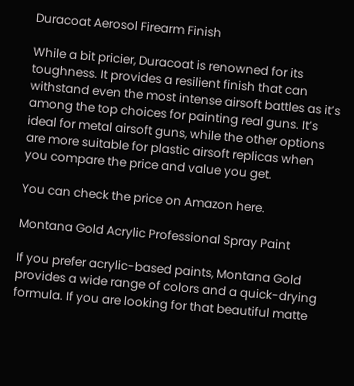Duracoat Aerosol Firearm Finish

While a bit pricier, Duracoat is renowned for its toughness. It provides a resilient finish that can withstand even the most intense airsoft battles as it’s among the top choices for painting real guns. It’s ideal for metal airsoft guns, while the other options are more suitable for plastic airsoft replicas when you compare the price and value you get.

You can check the price on Amazon here.

Montana Gold Acrylic Professional Spray Paint

If you prefer acrylic-based paints, Montana Gold provides a wide range of colors and a quick-drying formula. If you are looking for that beautiful matte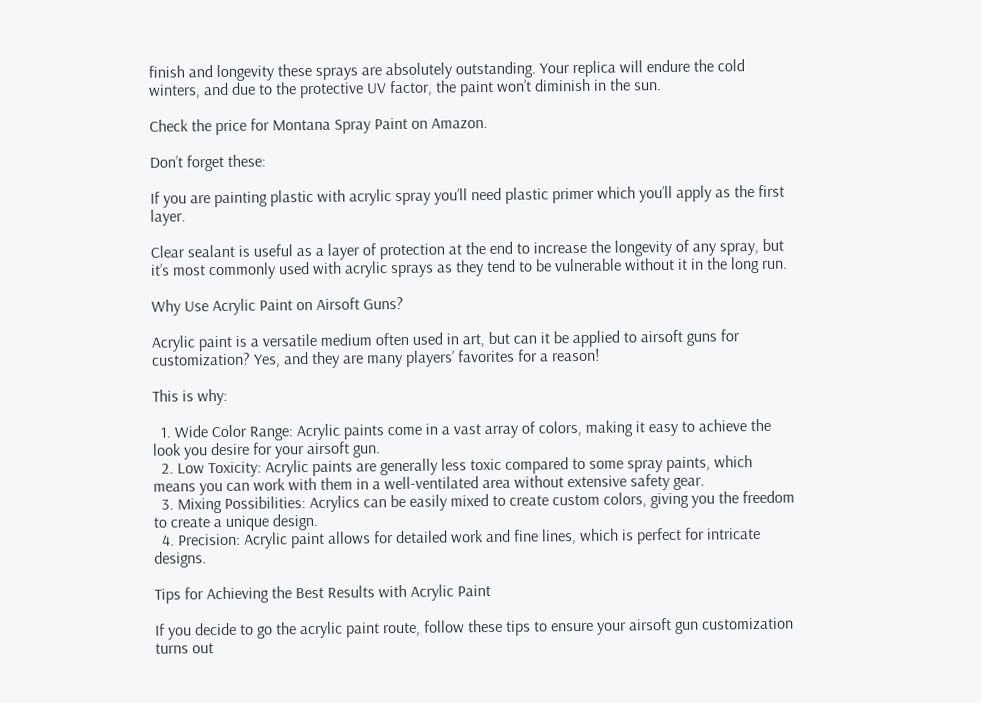finish and longevity these sprays are absolutely outstanding. Your replica will endure the cold winters, and due to the protective UV factor, the paint won’t diminish in the sun.

Check the price for Montana Spray Paint on Amazon.

Don’t forget these:

If you are painting plastic with acrylic spray you’ll need plastic primer which you’ll apply as the first layer.

Clear sealant is useful as a layer of protection at the end to increase the longevity of any spray, but it’s most commonly used with acrylic sprays as they tend to be vulnerable without it in the long run.

Why Use Acrylic Paint on Airsoft Guns?

Acrylic paint is a versatile medium often used in art, but can it be applied to airsoft guns for customization? Yes, and they are many players’ favorites for a reason!

This is why:

  1. Wide Color Range: Acrylic paints come in a vast array of colors, making it easy to achieve the look you desire for your airsoft gun.
  2. Low Toxicity: Acrylic paints are generally less toxic compared to some spray paints, which means you can work with them in a well-ventilated area without extensive safety gear.
  3. Mixing Possibilities: Acrylics can be easily mixed to create custom colors, giving you the freedom to create a unique design.
  4. Precision: Acrylic paint allows for detailed work and fine lines, which is perfect for intricate designs.

Tips for Achieving the Best Results with Acrylic Paint

If you decide to go the acrylic paint route, follow these tips to ensure your airsoft gun customization turns out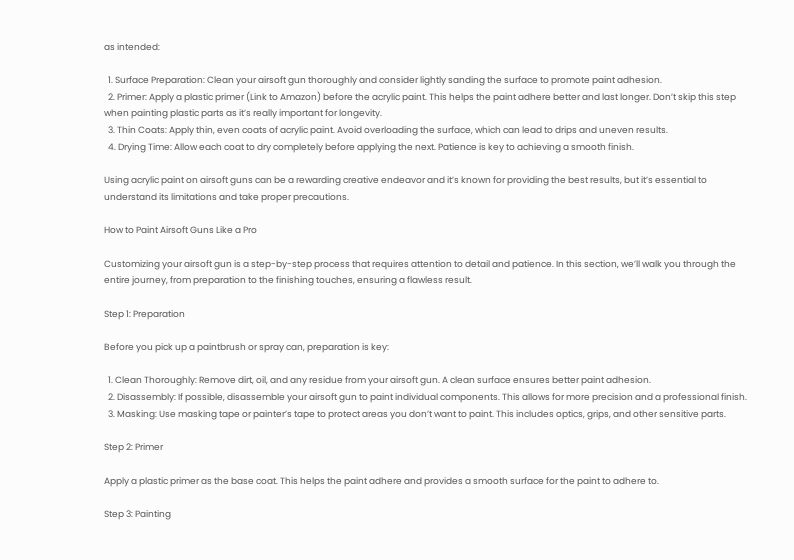as intended:

  1. Surface Preparation: Clean your airsoft gun thoroughly and consider lightly sanding the surface to promote paint adhesion.
  2. Primer: Apply a plastic primer (Link to Amazon) before the acrylic paint. This helps the paint adhere better and last longer. Don’t skip this step when painting plastic parts as it’s really important for longevity.
  3. Thin Coats: Apply thin, even coats of acrylic paint. Avoid overloading the surface, which can lead to drips and uneven results.
  4. Drying Time: Allow each coat to dry completely before applying the next. Patience is key to achieving a smooth finish.

Using acrylic paint on airsoft guns can be a rewarding creative endeavor and it’s known for providing the best results, but it’s essential to understand its limitations and take proper precautions.

How to Paint Airsoft Guns Like a Pro

Customizing your airsoft gun is a step-by-step process that requires attention to detail and patience. In this section, we’ll walk you through the entire journey, from preparation to the finishing touches, ensuring a flawless result.

Step 1: Preparation

Before you pick up a paintbrush or spray can, preparation is key:

  1. Clean Thoroughly: Remove dirt, oil, and any residue from your airsoft gun. A clean surface ensures better paint adhesion.
  2. Disassembly: If possible, disassemble your airsoft gun to paint individual components. This allows for more precision and a professional finish.
  3. Masking: Use masking tape or painter’s tape to protect areas you don’t want to paint. This includes optics, grips, and other sensitive parts.

Step 2: Primer

Apply a plastic primer as the base coat. This helps the paint adhere and provides a smooth surface for the paint to adhere to.

Step 3: Painting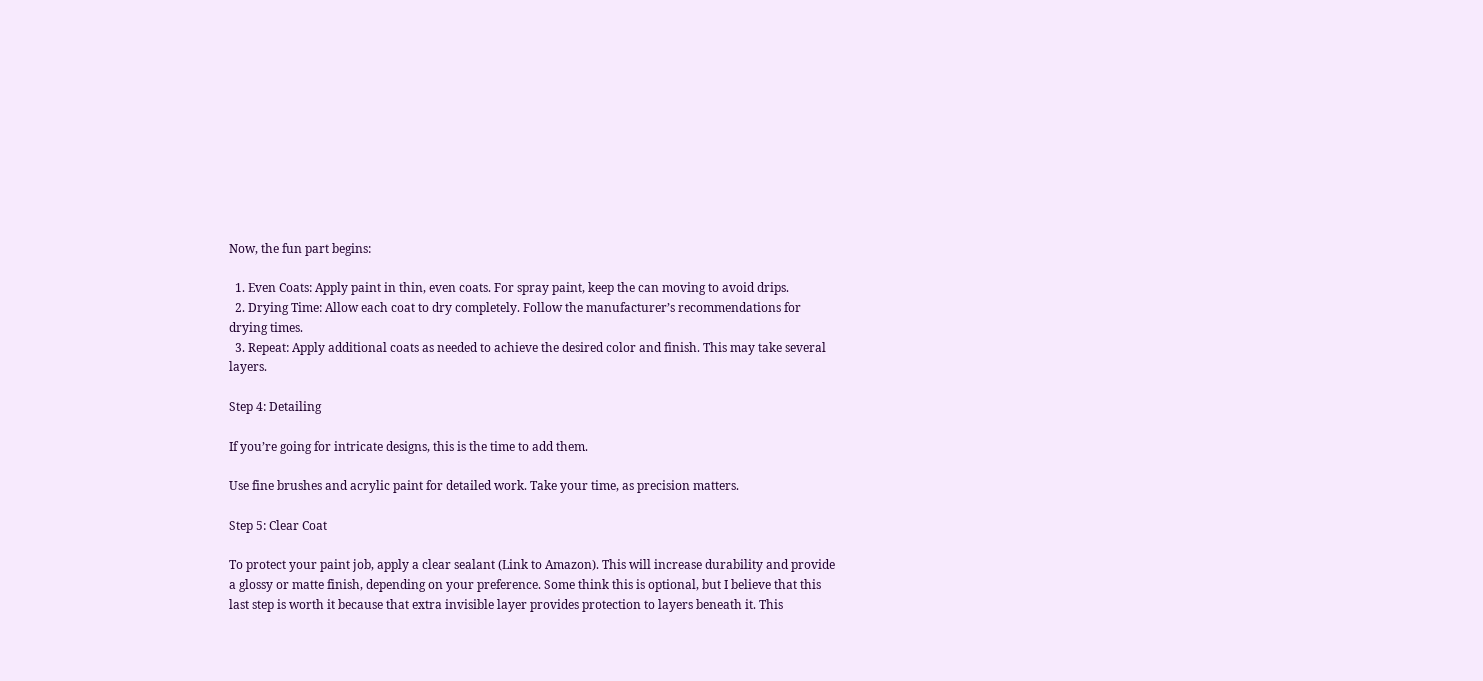Now, the fun part begins:

  1. Even Coats: Apply paint in thin, even coats. For spray paint, keep the can moving to avoid drips.
  2. Drying Time: Allow each coat to dry completely. Follow the manufacturer’s recommendations for drying times.
  3. Repeat: Apply additional coats as needed to achieve the desired color and finish. This may take several layers.

Step 4: Detailing

If you’re going for intricate designs, this is the time to add them.

Use fine brushes and acrylic paint for detailed work. Take your time, as precision matters.

Step 5: Clear Coat

To protect your paint job, apply a clear sealant (Link to Amazon). This will increase durability and provide a glossy or matte finish, depending on your preference. Some think this is optional, but I believe that this last step is worth it because that extra invisible layer provides protection to layers beneath it. This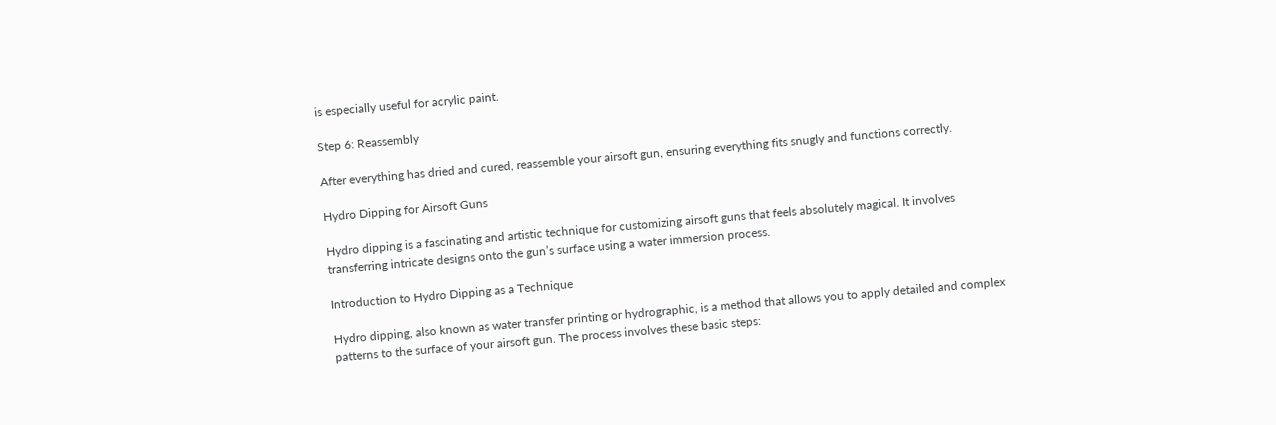is especially useful for acrylic paint.

Step 6: Reassembly

After everything has dried and cured, reassemble your airsoft gun, ensuring everything fits snugly and functions correctly.

Hydro Dipping for Airsoft Guns

Hydro dipping is a fascinating and artistic technique for customizing airsoft guns that feels absolutely magical. It involves transferring intricate designs onto the gun’s surface using a water immersion process.

Introduction to Hydro Dipping as a Technique

Hydro dipping, also known as water transfer printing or hydrographic, is a method that allows you to apply detailed and complex patterns to the surface of your airsoft gun. The process involves these basic steps: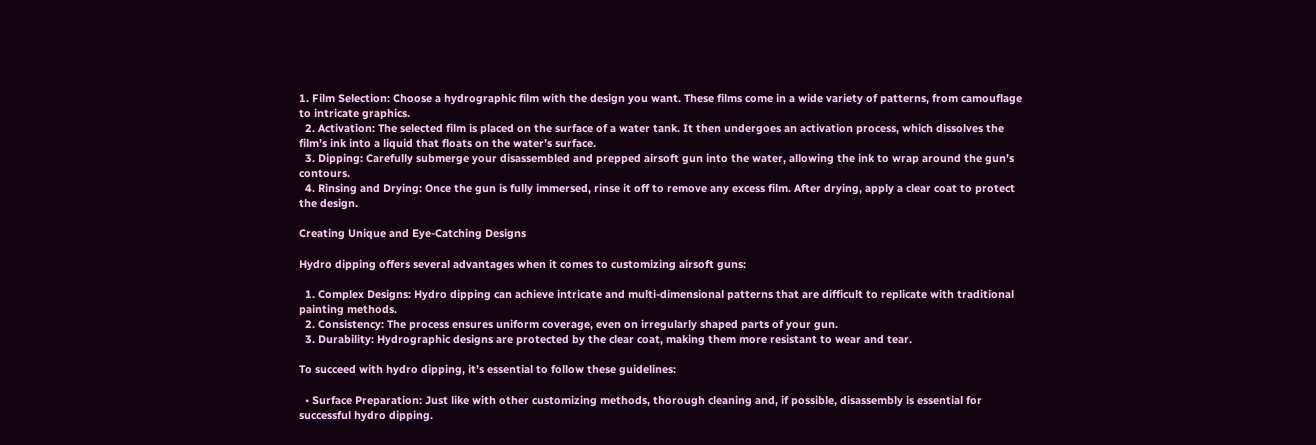1. Film Selection: Choose a hydrographic film with the design you want. These films come in a wide variety of patterns, from camouflage to intricate graphics.
  2. Activation: The selected film is placed on the surface of a water tank. It then undergoes an activation process, which dissolves the film’s ink into a liquid that floats on the water’s surface.
  3. Dipping: Carefully submerge your disassembled and prepped airsoft gun into the water, allowing the ink to wrap around the gun’s contours.
  4. Rinsing and Drying: Once the gun is fully immersed, rinse it off to remove any excess film. After drying, apply a clear coat to protect the design.

Creating Unique and Eye-Catching Designs

Hydro dipping offers several advantages when it comes to customizing airsoft guns:

  1. Complex Designs: Hydro dipping can achieve intricate and multi-dimensional patterns that are difficult to replicate with traditional painting methods.
  2. Consistency: The process ensures uniform coverage, even on irregularly shaped parts of your gun.
  3. Durability: Hydrographic designs are protected by the clear coat, making them more resistant to wear and tear.

To succeed with hydro dipping, it’s essential to follow these guidelines:

  • Surface Preparation: Just like with other customizing methods, thorough cleaning and, if possible, disassembly is essential for successful hydro dipping.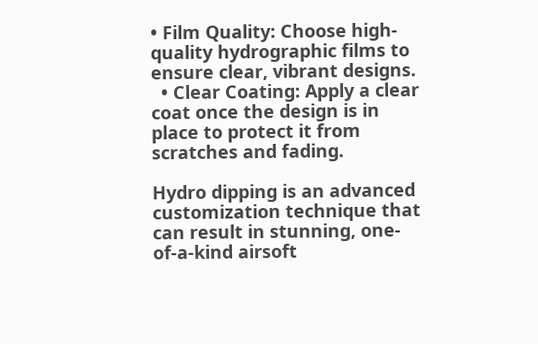• Film Quality: Choose high-quality hydrographic films to ensure clear, vibrant designs.
  • Clear Coating: Apply a clear coat once the design is in place to protect it from scratches and fading.

Hydro dipping is an advanced customization technique that can result in stunning, one-of-a-kind airsoft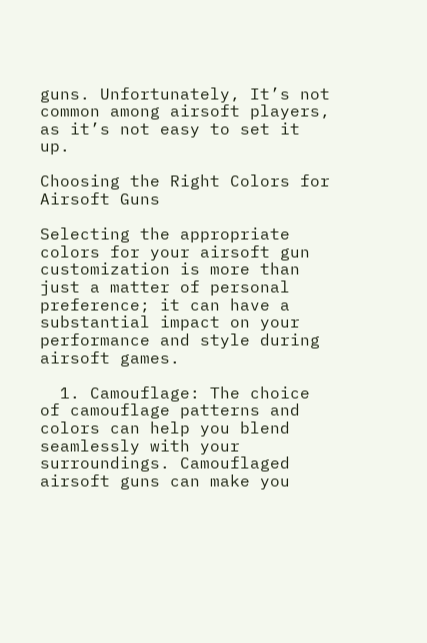guns. Unfortunately, It’s not common among airsoft players, as it’s not easy to set it up.

Choosing the Right Colors for Airsoft Guns

Selecting the appropriate colors for your airsoft gun customization is more than just a matter of personal preference; it can have a substantial impact on your performance and style during airsoft games.

  1. Camouflage: The choice of camouflage patterns and colors can help you blend seamlessly with your surroundings. Camouflaged airsoft guns can make you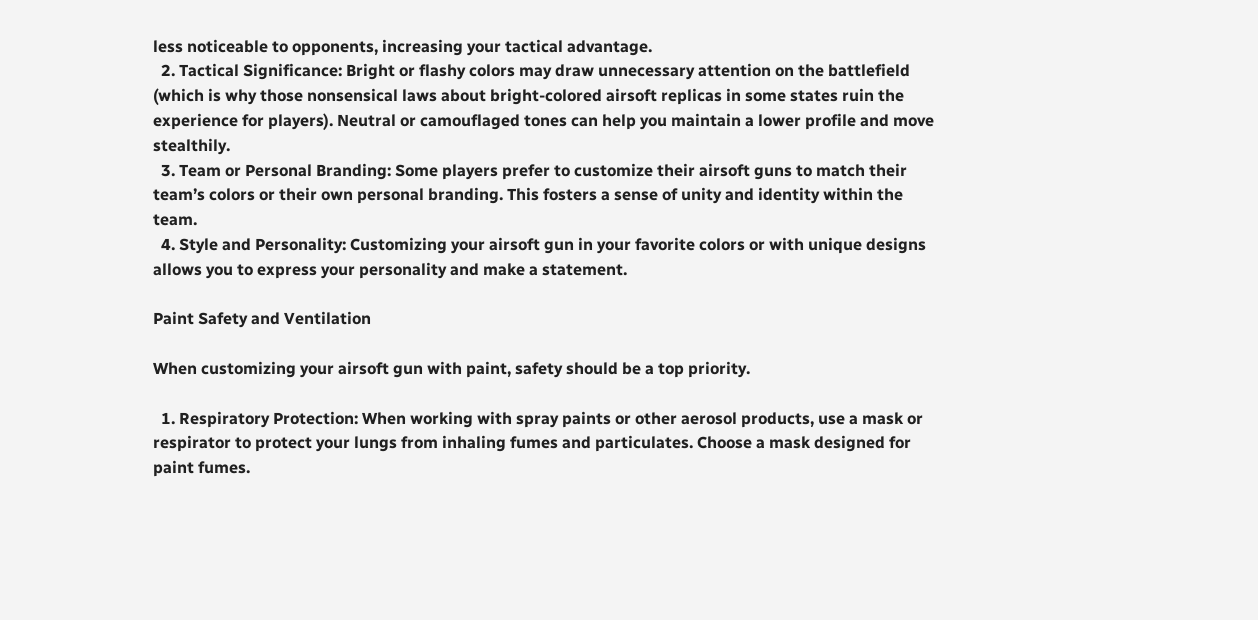less noticeable to opponents, increasing your tactical advantage.
  2. Tactical Significance: Bright or flashy colors may draw unnecessary attention on the battlefield (which is why those nonsensical laws about bright-colored airsoft replicas in some states ruin the experience for players). Neutral or camouflaged tones can help you maintain a lower profile and move stealthily.
  3. Team or Personal Branding: Some players prefer to customize their airsoft guns to match their team’s colors or their own personal branding. This fosters a sense of unity and identity within the team.
  4. Style and Personality: Customizing your airsoft gun in your favorite colors or with unique designs allows you to express your personality and make a statement.

Paint Safety and Ventilation

When customizing your airsoft gun with paint, safety should be a top priority.

  1. Respiratory Protection: When working with spray paints or other aerosol products, use a mask or respirator to protect your lungs from inhaling fumes and particulates. Choose a mask designed for paint fumes.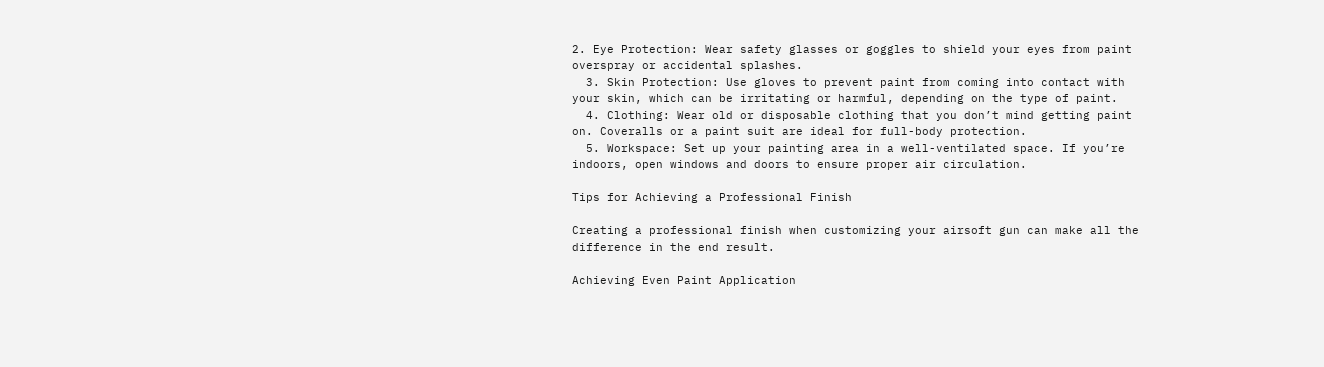2. Eye Protection: Wear safety glasses or goggles to shield your eyes from paint overspray or accidental splashes.
  3. Skin Protection: Use gloves to prevent paint from coming into contact with your skin, which can be irritating or harmful, depending on the type of paint.
  4. Clothing: Wear old or disposable clothing that you don’t mind getting paint on. Coveralls or a paint suit are ideal for full-body protection.
  5. Workspace: Set up your painting area in a well-ventilated space. If you’re indoors, open windows and doors to ensure proper air circulation.

Tips for Achieving a Professional Finish

Creating a professional finish when customizing your airsoft gun can make all the difference in the end result.

Achieving Even Paint Application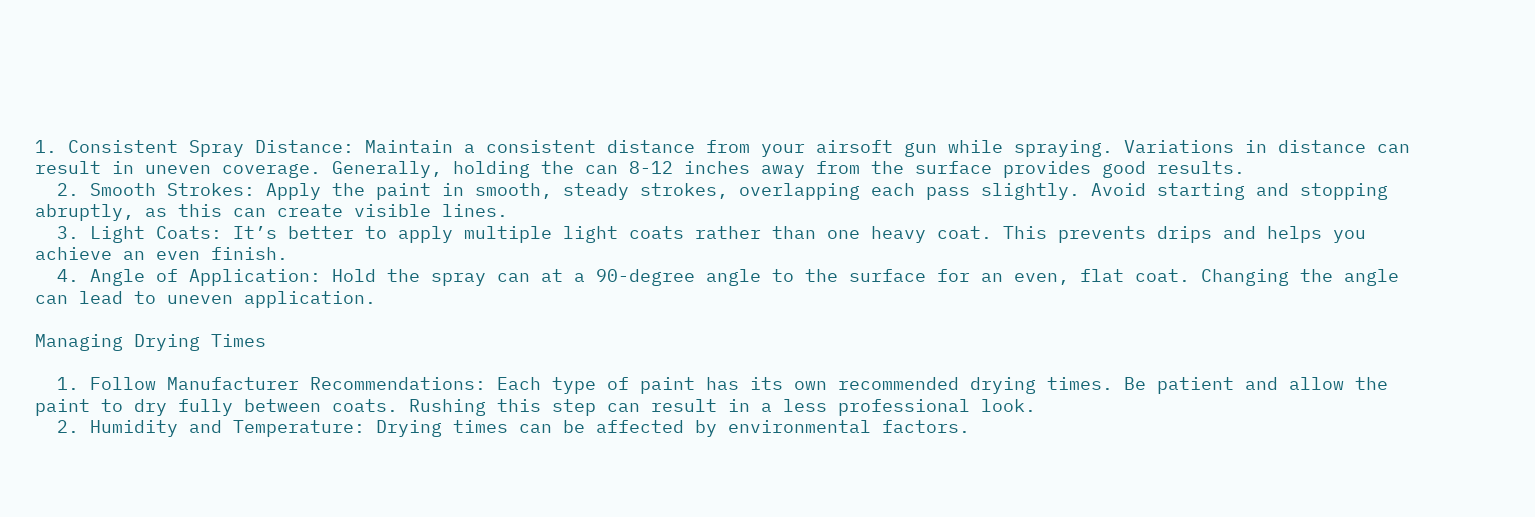1. Consistent Spray Distance: Maintain a consistent distance from your airsoft gun while spraying. Variations in distance can result in uneven coverage. Generally, holding the can 8-12 inches away from the surface provides good results.
  2. Smooth Strokes: Apply the paint in smooth, steady strokes, overlapping each pass slightly. Avoid starting and stopping abruptly, as this can create visible lines.
  3. Light Coats: It’s better to apply multiple light coats rather than one heavy coat. This prevents drips and helps you achieve an even finish.
  4. Angle of Application: Hold the spray can at a 90-degree angle to the surface for an even, flat coat. Changing the angle can lead to uneven application.

Managing Drying Times

  1. Follow Manufacturer Recommendations: Each type of paint has its own recommended drying times. Be patient and allow the paint to dry fully between coats. Rushing this step can result in a less professional look.
  2. Humidity and Temperature: Drying times can be affected by environmental factors.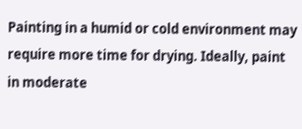Painting in a humid or cold environment may require more time for drying. Ideally, paint in moderate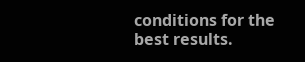conditions for the best results.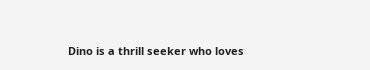Dino is a thrill seeker who loves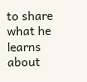to share what he learns about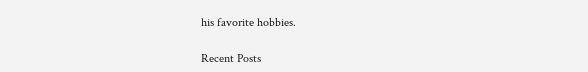his favorite hobbies.

Recent Posts